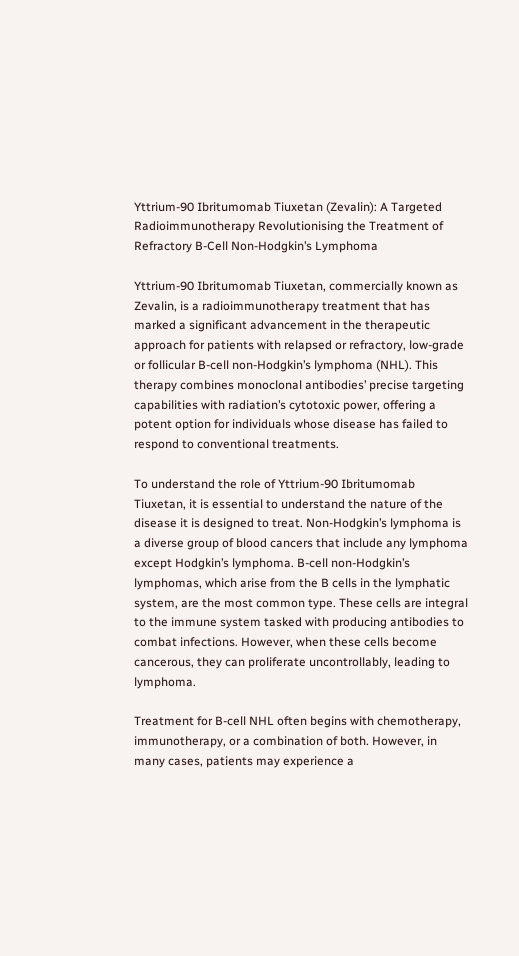Yttrium-90 Ibritumomab Tiuxetan (Zevalin): A Targeted Radioimmunotherapy Revolutionising the Treatment of Refractory B-Cell Non-Hodgkin’s Lymphoma

Yttrium-90 Ibritumomab Tiuxetan, commercially known as Zevalin, is a radioimmunotherapy treatment that has marked a significant advancement in the therapeutic approach for patients with relapsed or refractory, low-grade or follicular B-cell non-Hodgkin’s lymphoma (NHL). This therapy combines monoclonal antibodies’ precise targeting capabilities with radiation’s cytotoxic power, offering a potent option for individuals whose disease has failed to respond to conventional treatments.

To understand the role of Yttrium-90 Ibritumomab Tiuxetan, it is essential to understand the nature of the disease it is designed to treat. Non-Hodgkin’s lymphoma is a diverse group of blood cancers that include any lymphoma except Hodgkin’s lymphoma. B-cell non-Hodgkin’s lymphomas, which arise from the B cells in the lymphatic system, are the most common type. These cells are integral to the immune system tasked with producing antibodies to combat infections. However, when these cells become cancerous, they can proliferate uncontrollably, leading to lymphoma.

Treatment for B-cell NHL often begins with chemotherapy, immunotherapy, or a combination of both. However, in many cases, patients may experience a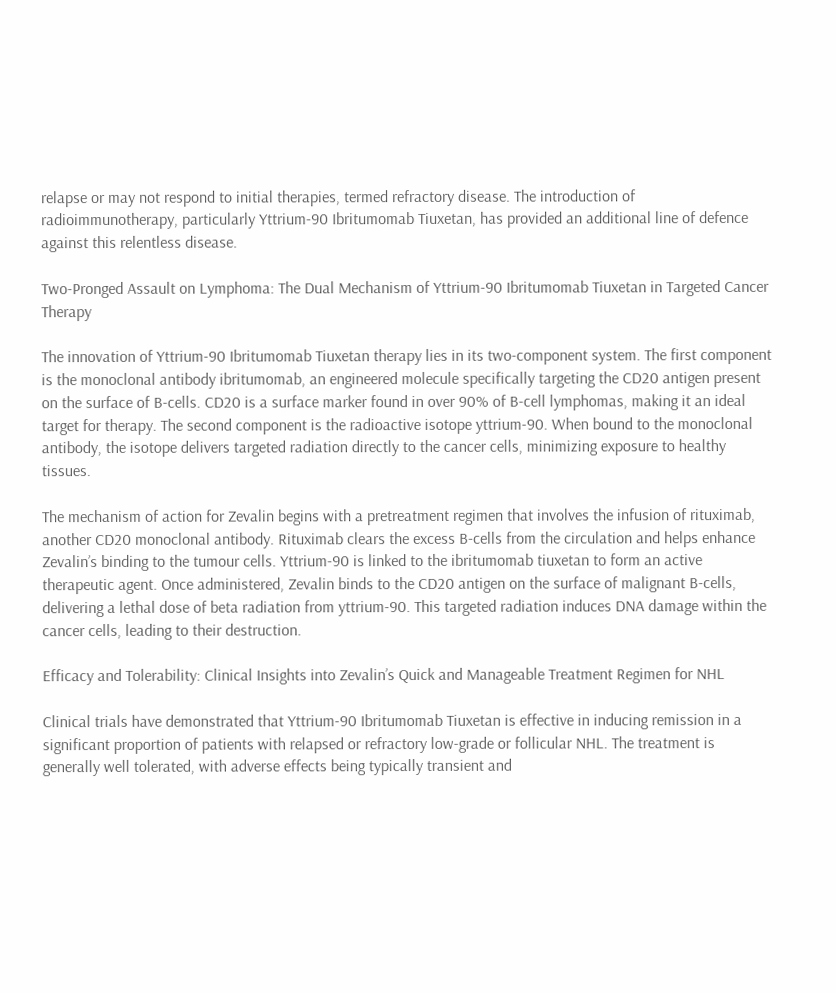relapse or may not respond to initial therapies, termed refractory disease. The introduction of radioimmunotherapy, particularly Yttrium-90 Ibritumomab Tiuxetan, has provided an additional line of defence against this relentless disease.

Two-Pronged Assault on Lymphoma: The Dual Mechanism of Yttrium-90 Ibritumomab Tiuxetan in Targeted Cancer Therapy

The innovation of Yttrium-90 Ibritumomab Tiuxetan therapy lies in its two-component system. The first component is the monoclonal antibody ibritumomab, an engineered molecule specifically targeting the CD20 antigen present on the surface of B-cells. CD20 is a surface marker found in over 90% of B-cell lymphomas, making it an ideal target for therapy. The second component is the radioactive isotope yttrium-90. When bound to the monoclonal antibody, the isotope delivers targeted radiation directly to the cancer cells, minimizing exposure to healthy tissues.

The mechanism of action for Zevalin begins with a pretreatment regimen that involves the infusion of rituximab, another CD20 monoclonal antibody. Rituximab clears the excess B-cells from the circulation and helps enhance Zevalin’s binding to the tumour cells. Yttrium-90 is linked to the ibritumomab tiuxetan to form an active therapeutic agent. Once administered, Zevalin binds to the CD20 antigen on the surface of malignant B-cells, delivering a lethal dose of beta radiation from yttrium-90. This targeted radiation induces DNA damage within the cancer cells, leading to their destruction.

Efficacy and Tolerability: Clinical Insights into Zevalin’s Quick and Manageable Treatment Regimen for NHL

Clinical trials have demonstrated that Yttrium-90 Ibritumomab Tiuxetan is effective in inducing remission in a significant proportion of patients with relapsed or refractory low-grade or follicular NHL. The treatment is generally well tolerated, with adverse effects being typically transient and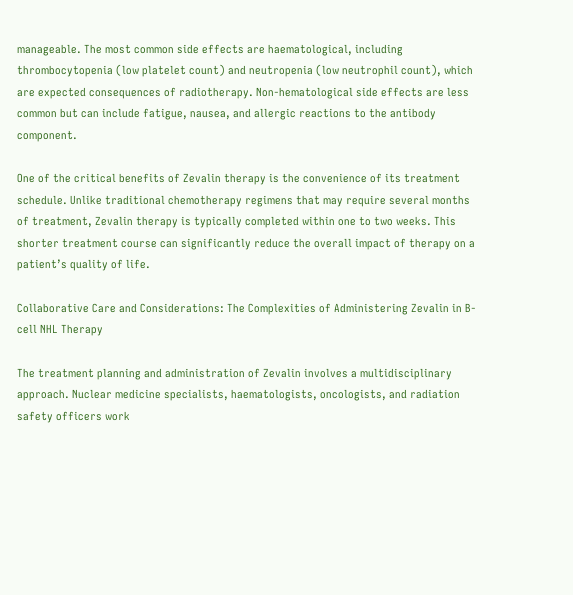manageable. The most common side effects are haematological, including thrombocytopenia (low platelet count) and neutropenia (low neutrophil count), which are expected consequences of radiotherapy. Non-hematological side effects are less common but can include fatigue, nausea, and allergic reactions to the antibody component.

One of the critical benefits of Zevalin therapy is the convenience of its treatment schedule. Unlike traditional chemotherapy regimens that may require several months of treatment, Zevalin therapy is typically completed within one to two weeks. This shorter treatment course can significantly reduce the overall impact of therapy on a patient’s quality of life.

Collaborative Care and Considerations: The Complexities of Administering Zevalin in B-cell NHL Therapy

The treatment planning and administration of Zevalin involves a multidisciplinary approach. Nuclear medicine specialists, haematologists, oncologists, and radiation safety officers work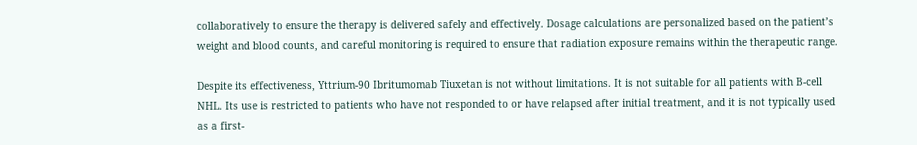collaboratively to ensure the therapy is delivered safely and effectively. Dosage calculations are personalized based on the patient’s weight and blood counts, and careful monitoring is required to ensure that radiation exposure remains within the therapeutic range.

Despite its effectiveness, Yttrium-90 Ibritumomab Tiuxetan is not without limitations. It is not suitable for all patients with B-cell NHL. Its use is restricted to patients who have not responded to or have relapsed after initial treatment, and it is not typically used as a first-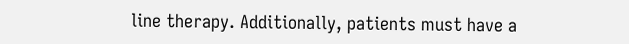line therapy. Additionally, patients must have a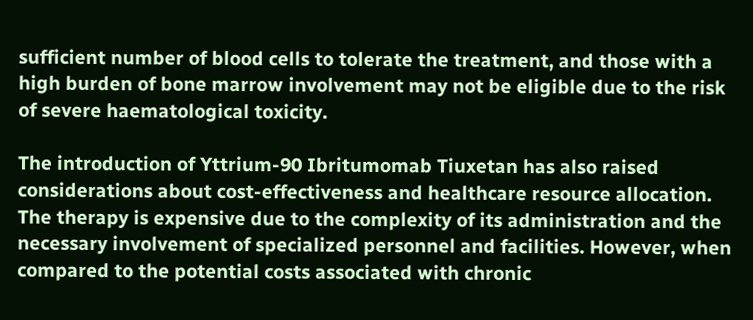sufficient number of blood cells to tolerate the treatment, and those with a high burden of bone marrow involvement may not be eligible due to the risk of severe haematological toxicity.

The introduction of Yttrium-90 Ibritumomab Tiuxetan has also raised considerations about cost-effectiveness and healthcare resource allocation. The therapy is expensive due to the complexity of its administration and the necessary involvement of specialized personnel and facilities. However, when compared to the potential costs associated with chronic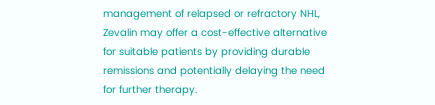management of relapsed or refractory NHL, Zevalin may offer a cost-effective alternative for suitable patients by providing durable remissions and potentially delaying the need for further therapy.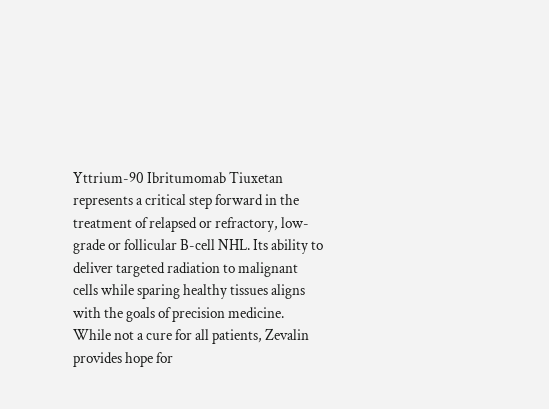Yttrium-90 Ibritumomab Tiuxetan represents a critical step forward in the treatment of relapsed or refractory, low-grade or follicular B-cell NHL. Its ability to deliver targeted radiation to malignant cells while sparing healthy tissues aligns with the goals of precision medicine. While not a cure for all patients, Zevalin provides hope for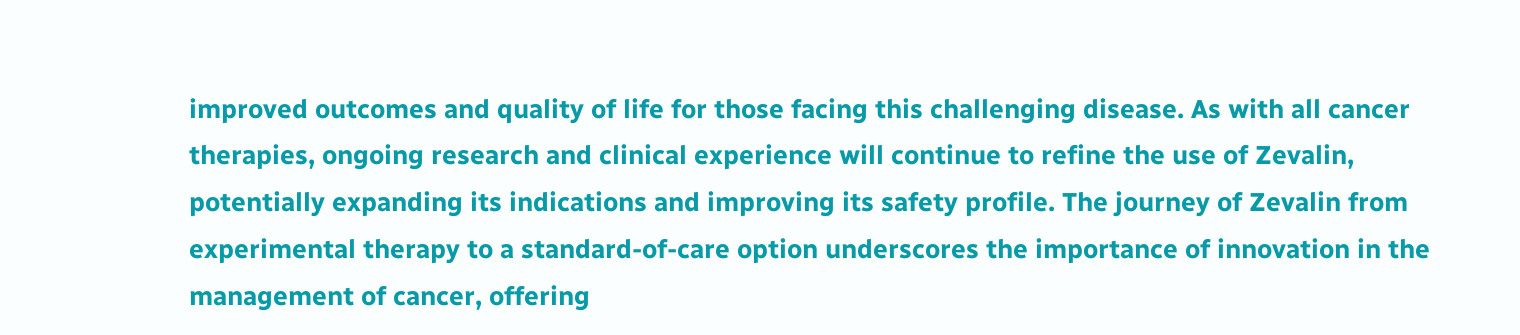improved outcomes and quality of life for those facing this challenging disease. As with all cancer therapies, ongoing research and clinical experience will continue to refine the use of Zevalin, potentially expanding its indications and improving its safety profile. The journey of Zevalin from experimental therapy to a standard-of-care option underscores the importance of innovation in the management of cancer, offering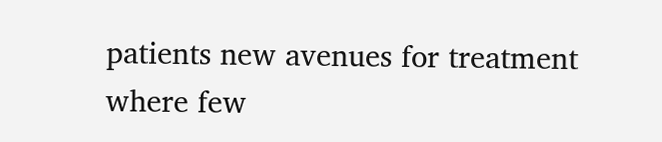patients new avenues for treatment where few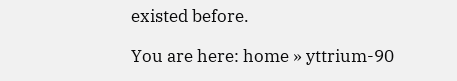existed before.

You are here: home » yttrium-90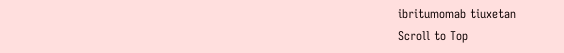ibritumomab tiuxetan
Scroll to Top